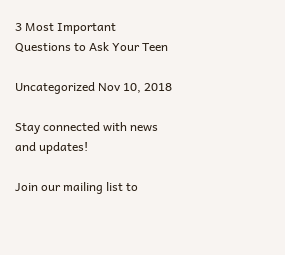3 Most Important Questions to Ask Your Teen

Uncategorized Nov 10, 2018

Stay connected with news and updates!

Join our mailing list to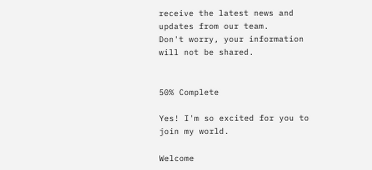receive the latest news and updates from our team.
Don't worry, your information will not be shared.


50% Complete

Yes! I'm so excited for you to join my world.

Welcome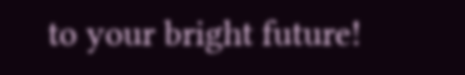to your bright future!